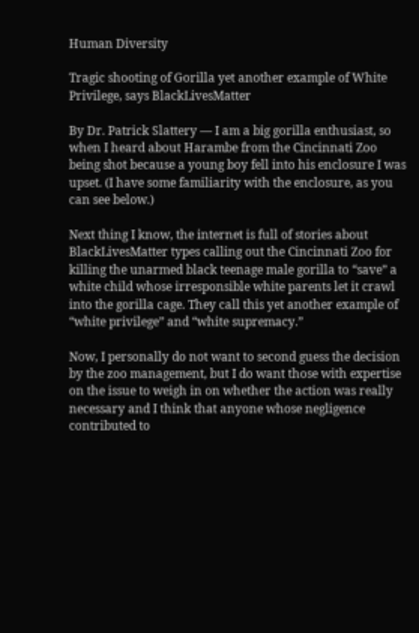Human Diversity

Tragic shooting of Gorilla yet another example of White Privilege, says BlackLivesMatter

By Dr. Patrick Slattery — I am a big gorilla enthusiast, so when I heard about Harambe from the Cincinnati Zoo being shot because a young boy fell into his enclosure I was upset. (I have some familiarity with the enclosure, as you can see below.)

Next thing I know, the internet is full of stories about BlackLivesMatter types calling out the Cincinnati Zoo for killing the unarmed black teenage male gorilla to “save” a white child whose irresponsible white parents let it crawl into the gorilla cage. They call this yet another example of “white privilege” and “white supremacy.”

Now, I personally do not want to second guess the decision by the zoo management, but I do want those with expertise on the issue to weigh in on whether the action was really necessary and I think that anyone whose negligence contributed to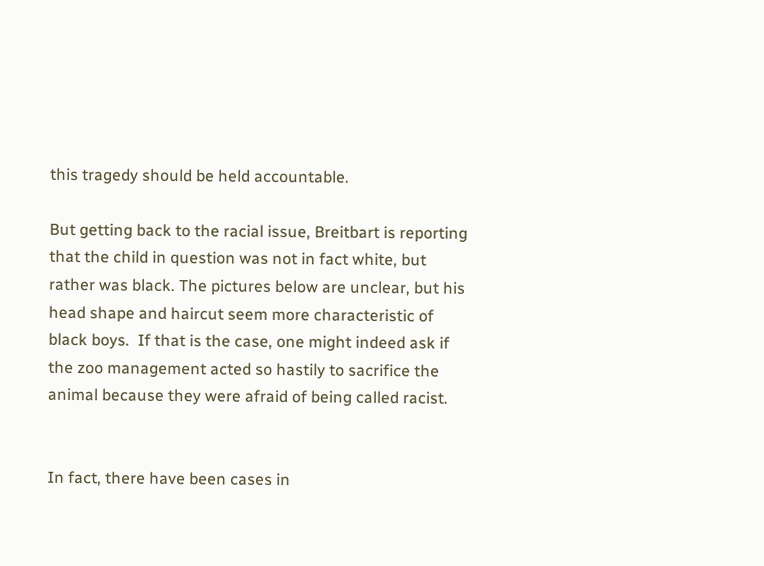this tragedy should be held accountable.

But getting back to the racial issue, Breitbart is reporting that the child in question was not in fact white, but rather was black. The pictures below are unclear, but his head shape and haircut seem more characteristic of black boys.  If that is the case, one might indeed ask if the zoo management acted so hastily to sacrifice the animal because they were afraid of being called racist.


In fact, there have been cases in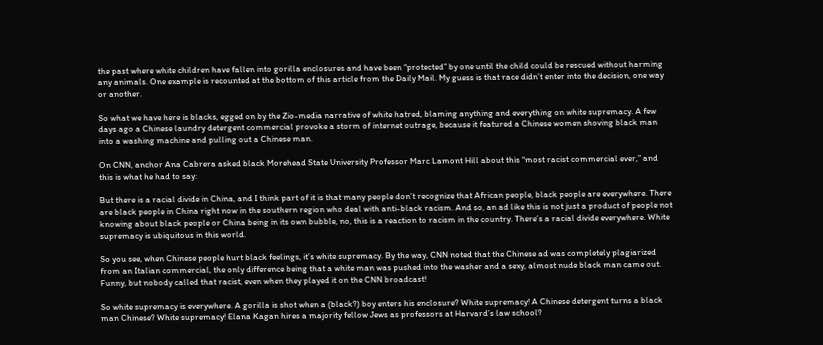the past where white children have fallen into gorilla enclosures and have been “protected” by one until the child could be rescued without harming any animals. One example is recounted at the bottom of this article from the Daily Mail. My guess is that race didn’t enter into the decision, one way or another.

So what we have here is blacks, egged on by the Zio-media narrative of white hatred, blaming anything and everything on white supremacy. A few days ago a Chinese laundry detergent commercial provoke a storm of internet outrage, because it featured a Chinese women shoving black man into a washing machine and pulling out a Chinese man.

On CNN, anchor Ana Cabrera asked black Morehead State University Professor Marc Lamont Hill about this “most racist commercial ever,” and this is what he had to say:

But there is a racial divide in China, and I think part of it is that many people don’t recognize that African people, black people are everywhere. There are black people in China right now in the southern region who deal with anti-black racism. And so, an ad like this is not just a product of people not knowing about black people or China being in its own bubble, no, this is a reaction to racism in the country. There’s a racial divide everywhere. White supremacy is ubiquitous in this world.

So you see, when Chinese people hurt black feelings, it’s white supremacy. By the way, CNN noted that the Chinese ad was completely plagiarized from an Italian commercial, the only difference being that a white man was pushed into the washer and a sexy, almost nude black man came out. Funny, but nobody called that racist, even when they played it on the CNN broadcast!

So white supremacy is everywhere. A gorilla is shot when a (black?) boy enters his enclosure? White supremacy! A Chinese detergent turns a black man Chinese? White supremacy! Elana Kagan hires a majority fellow Jews as professors at Harvard’s law school?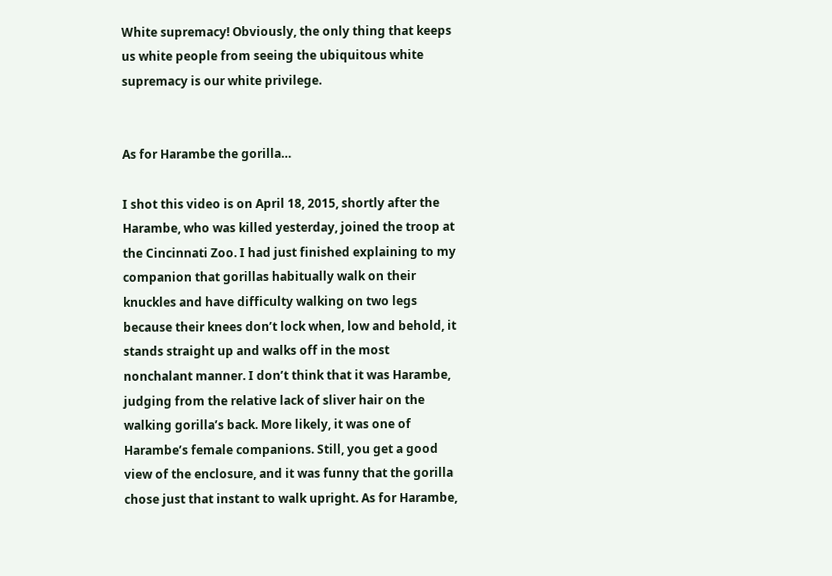White supremacy! Obviously, the only thing that keeps us white people from seeing the ubiquitous white supremacy is our white privilege.


As for Harambe the gorilla…

I shot this video is on April 18, 2015, shortly after the Harambe, who was killed yesterday, joined the troop at the Cincinnati Zoo. I had just finished explaining to my companion that gorillas habitually walk on their knuckles and have difficulty walking on two legs because their knees don’t lock when, low and behold, it stands straight up and walks off in the most nonchalant manner. I don’t think that it was Harambe, judging from the relative lack of sliver hair on the walking gorilla’s back. More likely, it was one of Harambe’s female companions. Still, you get a good view of the enclosure, and it was funny that the gorilla chose just that instant to walk upright. As for Harambe,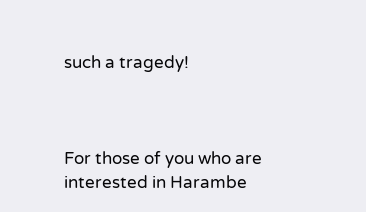such a tragedy!



For those of you who are interested in Harambe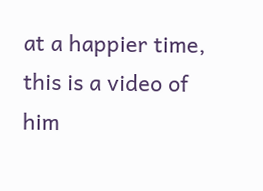at a happier time, this is a video of him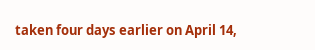taken four days earlier on April 14,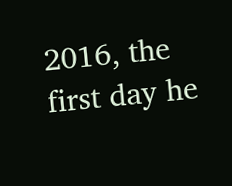2016, the first day he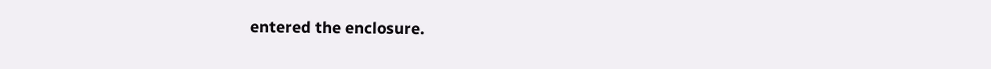entered the enclosure.